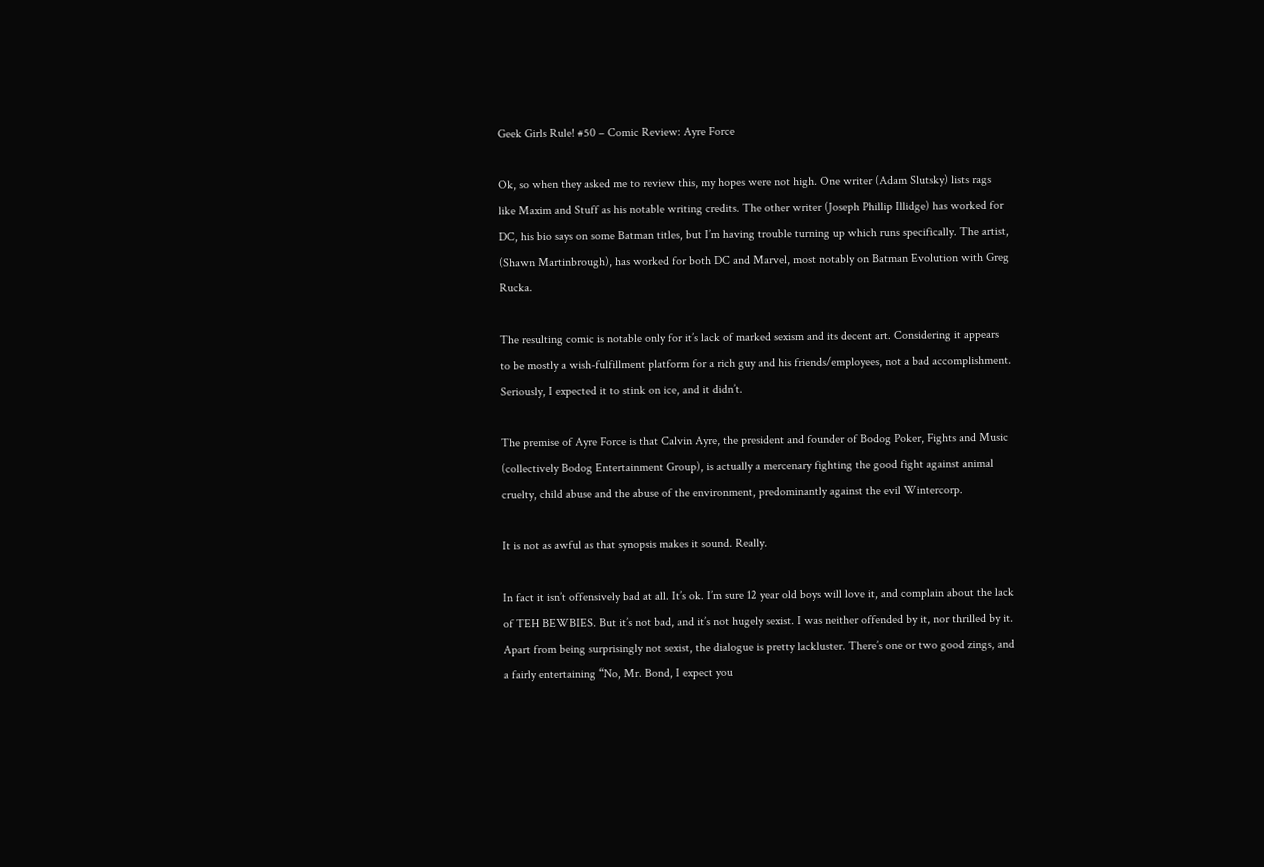Geek Girls Rule! #50 – Comic Review: Ayre Force

Ok, so when they asked me to review this, my hopes were not high. One writer (Adam Slutsky) lists rags like Maxim and Stuff as his notable writing credits. The other writer (Joseph Phillip Illidge) has worked for DC, his bio says on some Batman titles, but I’m having trouble turning up which runs specifically. The artist, (Shawn Martinbrough), has worked for both DC and Marvel, most notably on Batman Evolution with Greg Rucka.

The resulting comic is notable only for it’s lack of marked sexism and its decent art. Considering it appears to be mostly a wish-fulfillment platform for a rich guy and his friends/employees, not a bad accomplishment. Seriously, I expected it to stink on ice, and it didn’t.

The premise of Ayre Force is that Calvin Ayre, the president and founder of Bodog Poker, Fights and Music (collectively Bodog Entertainment Group), is actually a mercenary fighting the good fight against animal cruelty, child abuse and the abuse of the environment, predominantly against the evil Wintercorp.

It is not as awful as that synopsis makes it sound. Really.

In fact it isn’t offensively bad at all. It’s ok. I’m sure 12 year old boys will love it, and complain about the lack of TEH BEWBIES. But it’s not bad, and it’s not hugely sexist. I was neither offended by it, nor thrilled by it. Apart from being surprisingly not sexist, the dialogue is pretty lackluster. There’s one or two good zings, and a fairly entertaining “No, Mr. Bond, I expect you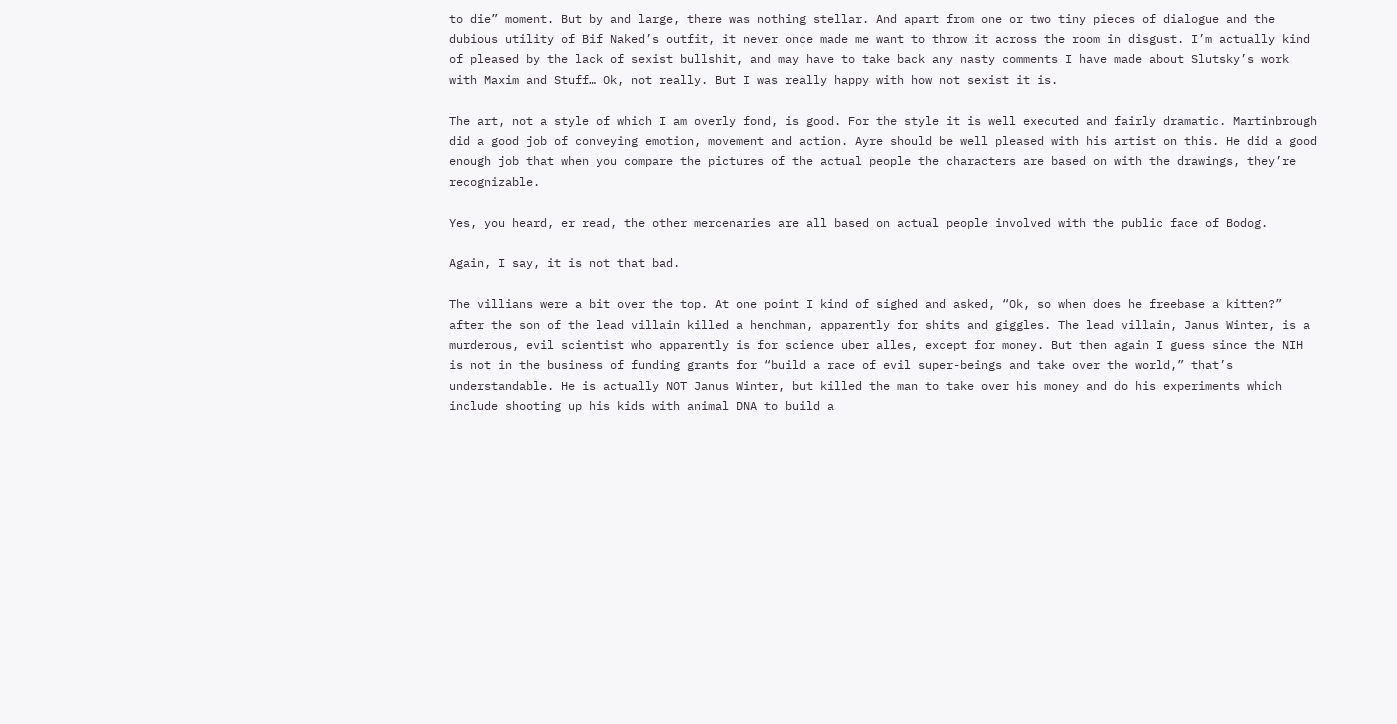to die” moment. But by and large, there was nothing stellar. And apart from one or two tiny pieces of dialogue and the dubious utility of Bif Naked’s outfit, it never once made me want to throw it across the room in disgust. I’m actually kind of pleased by the lack of sexist bullshit, and may have to take back any nasty comments I have made about Slutsky’s work with Maxim and Stuff… Ok, not really. But I was really happy with how not sexist it is.

The art, not a style of which I am overly fond, is good. For the style it is well executed and fairly dramatic. Martinbrough did a good job of conveying emotion, movement and action. Ayre should be well pleased with his artist on this. He did a good enough job that when you compare the pictures of the actual people the characters are based on with the drawings, they’re recognizable.

Yes, you heard, er read, the other mercenaries are all based on actual people involved with the public face of Bodog.

Again, I say, it is not that bad.

The villians were a bit over the top. At one point I kind of sighed and asked, “Ok, so when does he freebase a kitten?” after the son of the lead villain killed a henchman, apparently for shits and giggles. The lead villain, Janus Winter, is a murderous, evil scientist who apparently is for science uber alles, except for money. But then again I guess since the NIH is not in the business of funding grants for “build a race of evil super-beings and take over the world,” that’s understandable. He is actually NOT Janus Winter, but killed the man to take over his money and do his experiments which include shooting up his kids with animal DNA to build a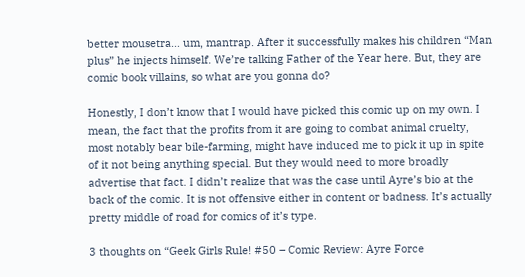better mousetra… um, mantrap. After it successfully makes his children “Man plus” he injects himself. We’re talking Father of the Year here. But, they are comic book villains, so what are you gonna do?

Honestly, I don’t know that I would have picked this comic up on my own. I mean, the fact that the profits from it are going to combat animal cruelty, most notably bear bile-farming, might have induced me to pick it up in spite of it not being anything special. But they would need to more broadly advertise that fact. I didn’t realize that was the case until Ayre’s bio at the back of the comic. It is not offensive either in content or badness. It’s actually pretty middle of road for comics of it’s type.

3 thoughts on “Geek Girls Rule! #50 – Comic Review: Ayre Force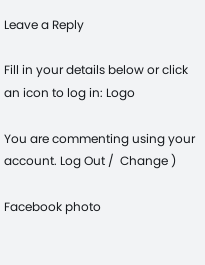Leave a Reply

Fill in your details below or click an icon to log in: Logo

You are commenting using your account. Log Out /  Change )

Facebook photo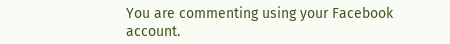You are commenting using your Facebook account.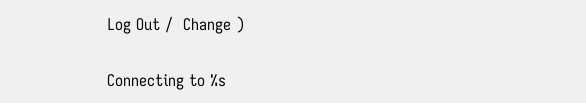Log Out /  Change )

Connecting to %s